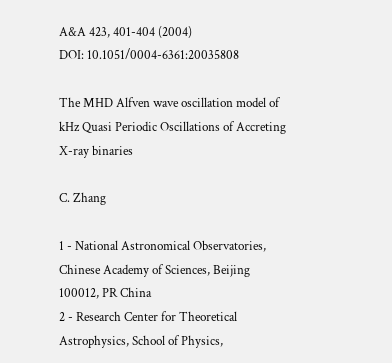A&A 423, 401-404 (2004)
DOI: 10.1051/0004-6361:20035808

The MHD Alfven wave oscillation model of kHz Quasi Periodic Oscillations of Accreting X-ray binaries

C. Zhang

1 - National Astronomical Observatories, Chinese Academy of Sciences, Beijing 100012, PR China
2 - Research Center for Theoretical Astrophysics, School of Physics,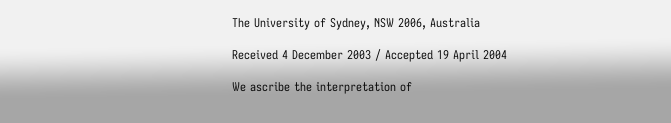The University of Sydney, NSW 2006, Australia

Received 4 December 2003 / Accepted 19 April 2004

We ascribe the interpretation of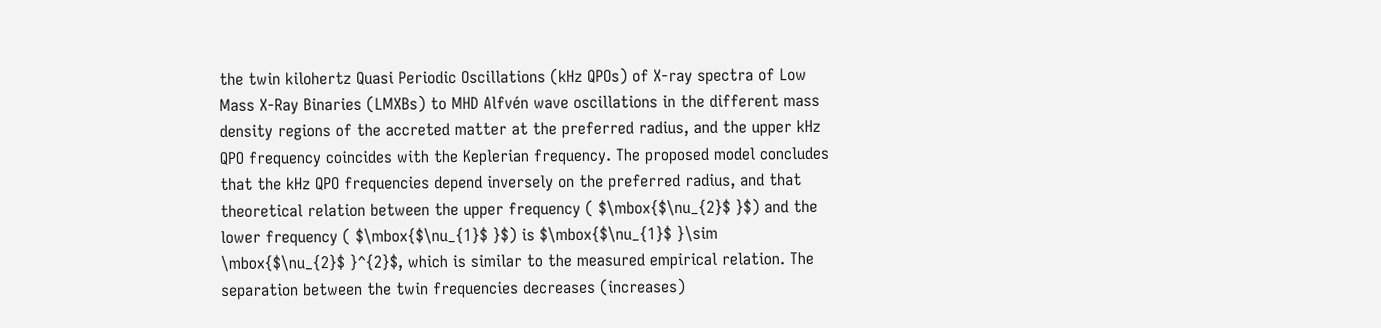the twin kilohertz Quasi Periodic Oscillations (kHz QPOs) of X-ray spectra of Low Mass X-Ray Binaries (LMXBs) to MHD Alfvén wave oscillations in the different mass density regions of the accreted matter at the preferred radius, and the upper kHz QPO frequency coincides with the Keplerian frequency. The proposed model concludes that the kHz QPO frequencies depend inversely on the preferred radius, and that theoretical relation between the upper frequency ( $\mbox{$\nu_{2}$ }$) and the lower frequency ( $\mbox{$\nu_{1}$ }$) is $\mbox{$\nu_{1}$ }\sim \mbox{$\nu_{2}$ }^{2}$, which is similar to the measured empirical relation. The separation between the twin frequencies decreases (increases)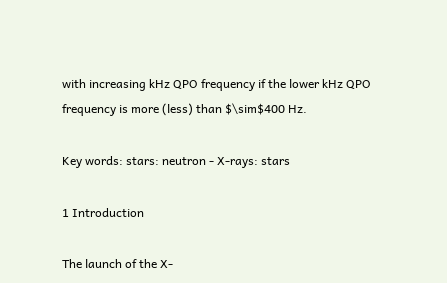with increasing kHz QPO frequency if the lower kHz QPO frequency is more (less) than $\sim$400 Hz.

Key words: stars: neutron - X-rays: stars

1 Introduction

The launch of the X-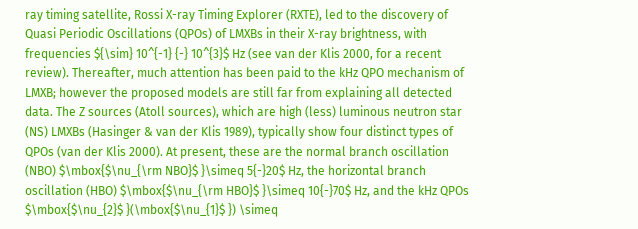ray timing satellite, Rossi X-ray Timing Explorer (RXTE), led to the discovery of Quasi Periodic Oscillations (QPOs) of LMXBs in their X-ray brightness, with frequencies ${\sim} 10^{-1} {-} 10^{3}$ Hz (see van der Klis 2000, for a recent review). Thereafter, much attention has been paid to the kHz QPO mechanism of LMXB; however the proposed models are still far from explaining all detected data. The Z sources (Atoll sources), which are high (less) luminous neutron star (NS) LMXBs (Hasinger & van der Klis 1989), typically show four distinct types of QPOs (van der Klis 2000). At present, these are the normal branch oscillation (NBO) $\mbox{$\nu_{\rm NBO}$ }\simeq 5{-}20$ Hz, the horizontal branch oscillation (HBO) $\mbox{$\nu_{\rm HBO}$ }\simeq 10{-}70$ Hz, and the kHz QPOs $\mbox{$\nu_{2}$ }(\mbox{$\nu_{1}$ }) \simeq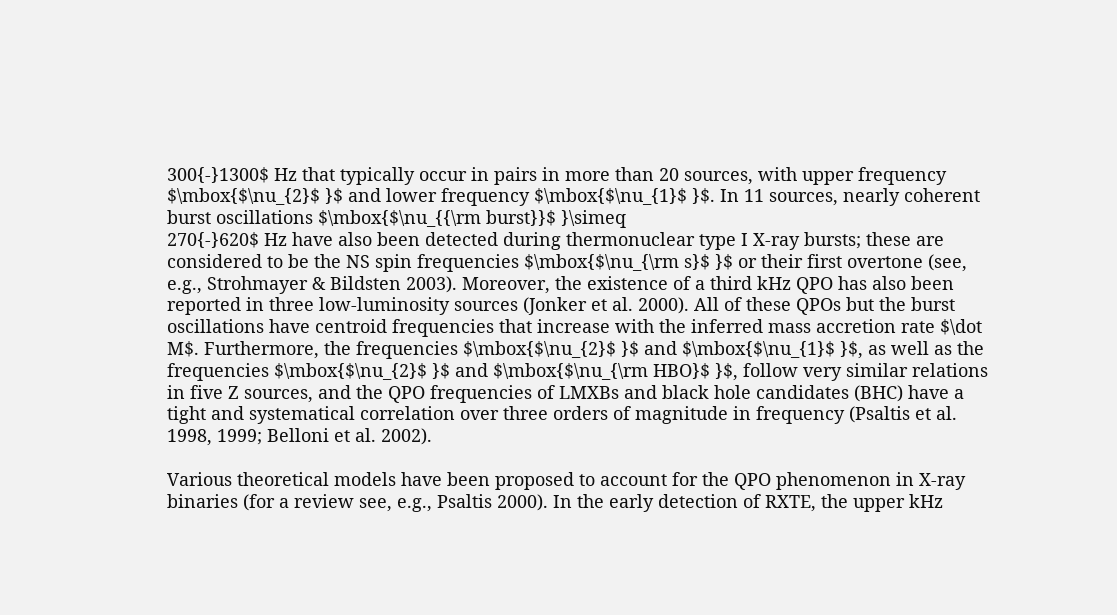300{-}1300$ Hz that typically occur in pairs in more than 20 sources, with upper frequency $\mbox{$\nu_{2}$ }$ and lower frequency $\mbox{$\nu_{1}$ }$. In 11 sources, nearly coherent burst oscillations $\mbox{$\nu_{{\rm burst}}$ }\simeq
270{-}620$ Hz have also been detected during thermonuclear type I X-ray bursts; these are considered to be the NS spin frequencies $\mbox{$\nu_{\rm s}$ }$ or their first overtone (see, e.g., Strohmayer & Bildsten 2003). Moreover, the existence of a third kHz QPO has also been reported in three low-luminosity sources (Jonker et al. 2000). All of these QPOs but the burst oscillations have centroid frequencies that increase with the inferred mass accretion rate $\dot M$. Furthermore, the frequencies $\mbox{$\nu_{2}$ }$ and $\mbox{$\nu_{1}$ }$, as well as the frequencies $\mbox{$\nu_{2}$ }$ and $\mbox{$\nu_{\rm HBO}$ }$, follow very similar relations in five Z sources, and the QPO frequencies of LMXBs and black hole candidates (BHC) have a tight and systematical correlation over three orders of magnitude in frequency (Psaltis et al. 1998, 1999; Belloni et al. 2002).

Various theoretical models have been proposed to account for the QPO phenomenon in X-ray binaries (for a review see, e.g., Psaltis 2000). In the early detection of RXTE, the upper kHz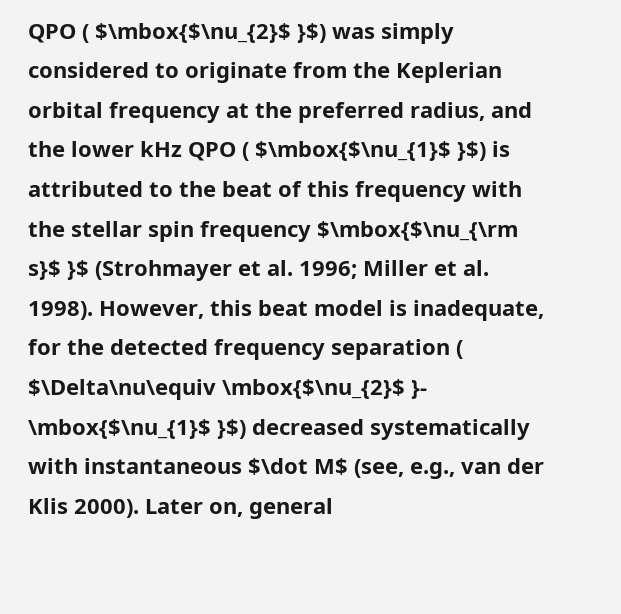QPO ( $\mbox{$\nu_{2}$ }$) was simply considered to originate from the Keplerian orbital frequency at the preferred radius, and the lower kHz QPO ( $\mbox{$\nu_{1}$ }$) is attributed to the beat of this frequency with the stellar spin frequency $\mbox{$\nu_{\rm s}$ }$ (Strohmayer et al. 1996; Miller et al. 1998). However, this beat model is inadequate, for the detected frequency separation ( $\Delta\nu\equiv \mbox{$\nu_{2}$ }- \mbox{$\nu_{1}$ }$) decreased systematically with instantaneous $\dot M$ (see, e.g., van der Klis 2000). Later on, general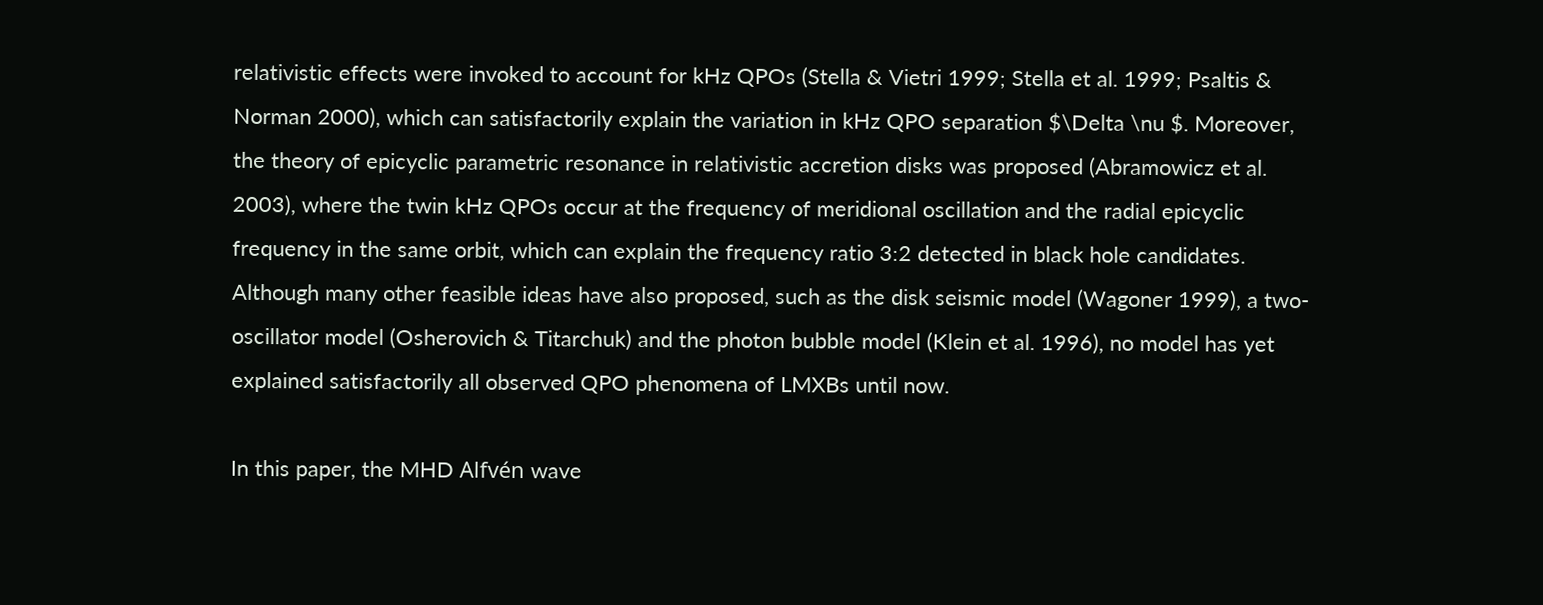relativistic effects were invoked to account for kHz QPOs (Stella & Vietri 1999; Stella et al. 1999; Psaltis & Norman 2000), which can satisfactorily explain the variation in kHz QPO separation $\Delta \nu $. Moreover, the theory of epicyclic parametric resonance in relativistic accretion disks was proposed (Abramowicz et al. 2003), where the twin kHz QPOs occur at the frequency of meridional oscillation and the radial epicyclic frequency in the same orbit, which can explain the frequency ratio 3:2 detected in black hole candidates. Although many other feasible ideas have also proposed, such as the disk seismic model (Wagoner 1999), a two-oscillator model (Osherovich & Titarchuk) and the photon bubble model (Klein et al. 1996), no model has yet explained satisfactorily all observed QPO phenomena of LMXBs until now.

In this paper, the MHD Alfvén wave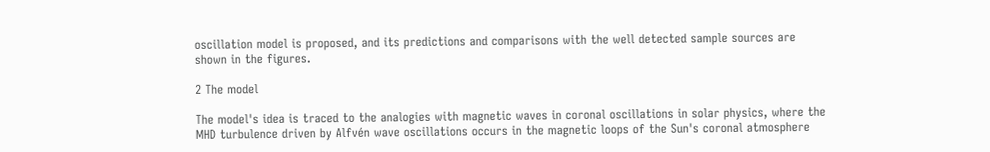oscillation model is proposed, and its predictions and comparisons with the well detected sample sources are shown in the figures.

2 The model

The model's idea is traced to the analogies with magnetic waves in coronal oscillations in solar physics, where the MHD turbulence driven by Alfvén wave oscillations occurs in the magnetic loops of the Sun's coronal atmosphere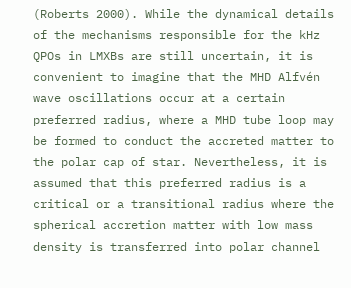(Roberts 2000). While the dynamical details of the mechanisms responsible for the kHz QPOs in LMXBs are still uncertain, it is convenient to imagine that the MHD Alfvén wave oscillations occur at a certain preferred radius, where a MHD tube loop may be formed to conduct the accreted matter to the polar cap of star. Nevertheless, it is assumed that this preferred radius is a critical or a transitional radius where the spherical accretion matter with low mass density is transferred into polar channel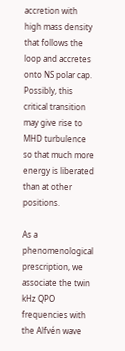accretion with high mass density that follows the loop and accretes onto NS polar cap. Possibly, this critical transition may give rise to MHD turbulence so that much more energy is liberated than at other positions.

As a phenomenological prescription, we associate the twin kHz QPO frequencies with the Alfvén wave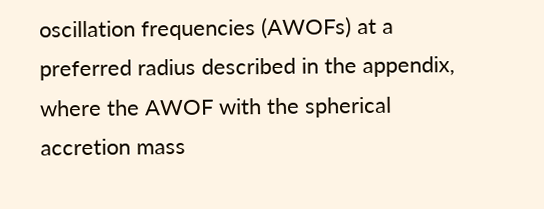oscillation frequencies (AWOFs) at a preferred radius described in the appendix, where the AWOF with the spherical accretion mass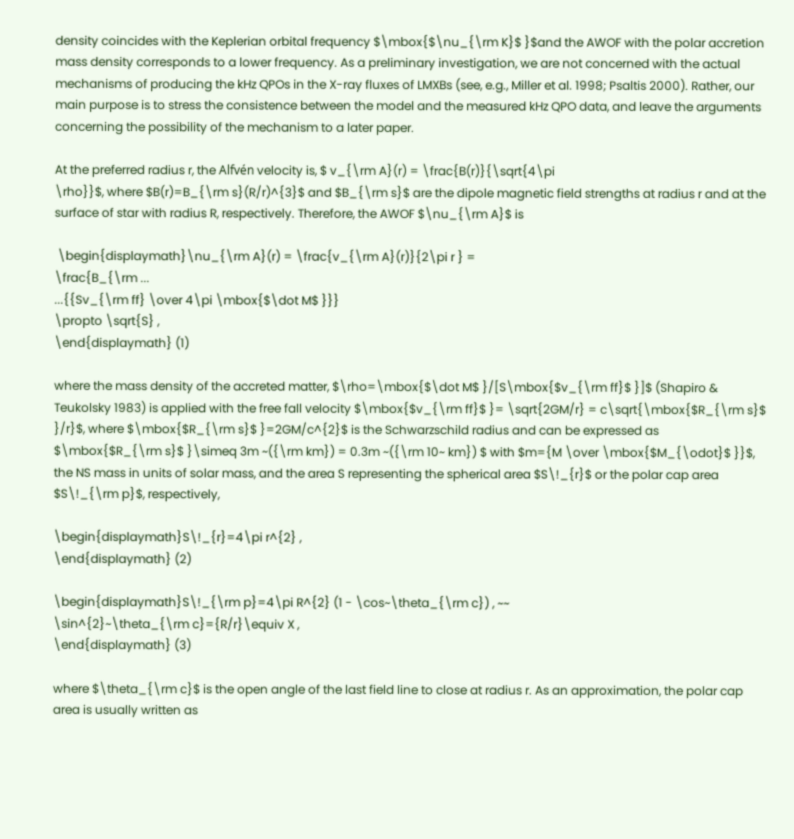density coincides with the Keplerian orbital frequency $\mbox{$\nu_{\rm K}$ }$and the AWOF with the polar accretion mass density corresponds to a lower frequency. As a preliminary investigation, we are not concerned with the actual mechanisms of producing the kHz QPOs in the X-ray fluxes of LMXBs (see, e.g., Miller et al. 1998; Psaltis 2000). Rather, our main purpose is to stress the consistence between the model and the measured kHz QPO data, and leave the arguments concerning the possibility of the mechanism to a later paper.

At the preferred radius r, the Alfvén velocity is, $ v_{\rm A}(r) = \frac{B(r)}{\sqrt{4\pi
\rho}}$, where $B(r)=B_{\rm s}(R/r)^{3}$ and $B_{\rm s}$ are the dipole magnetic field strengths at radius r and at the surface of star with radius R, respectively. Therefore, the AWOF $\nu_{\rm A}$ is

 \begin{displaymath}\nu_{\rm A}(r) = \frac{v_{\rm A}(r)}{2\pi r } =
\frac{B_{\rm ...
...{{Sv_{\rm ff} \over 4\pi \mbox{$\dot M$ }}}
\propto \sqrt{S} ,
\end{displaymath} (1)

where the mass density of the accreted matter, $\rho=\mbox{$\dot M$ }/[S\mbox{$v_{\rm ff}$ }]$ (Shapiro & Teukolsky 1983) is applied with the free fall velocity $\mbox{$v_{\rm ff}$ }= \sqrt{2GM/r} = c\sqrt{\mbox{$R_{\rm s}$ }/r}$, where $\mbox{$R_{\rm s}$ }=2GM/c^{2}$ is the Schwarzschild radius and can be expressed as $\mbox{$R_{\rm s}$ }\simeq 3m ~({\rm km}) = 0.3m ~({\rm 10~ km}) $ with $m={M \over \mbox{$M_{\odot}$ }}$, the NS mass in units of solar mass, and the area S representing the spherical area $S\!_{r}$ or the polar cap area $S\!_{\rm p}$, respectively,

\begin{displaymath}S\!_{r}=4\pi r^{2} ,
\end{displaymath} (2)

\begin{displaymath}S\!_{\rm p}=4\pi R^{2} (1 - \cos~\theta_{\rm c}) , ~~
\sin^{2}~\theta_{\rm c}={R/r}\equiv X ,
\end{displaymath} (3)

where $\theta_{\rm c}$ is the open angle of the last field line to close at radius r. As an approximation, the polar cap area is usually written as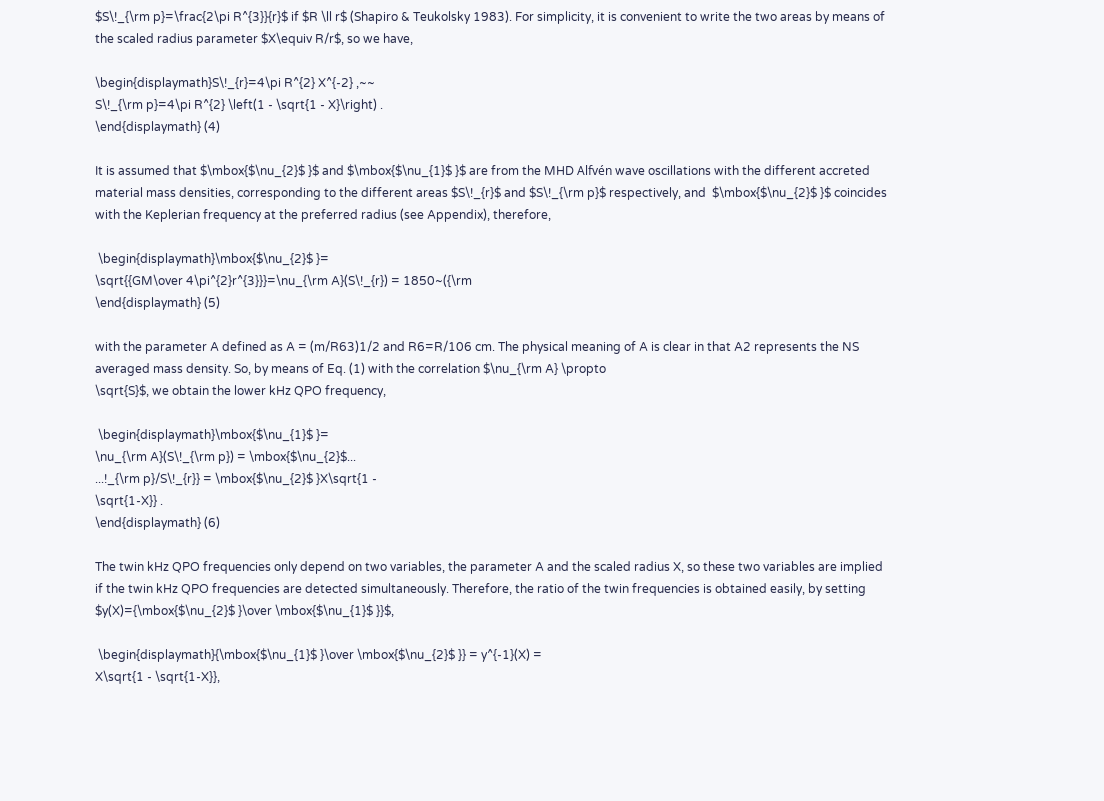$S\!_{\rm p}=\frac{2\pi R^{3}}{r}$ if $R \ll r$ (Shapiro & Teukolsky 1983). For simplicity, it is convenient to write the two areas by means of the scaled radius parameter $X\equiv R/r$, so we have,

\begin{displaymath}S\!_{r}=4\pi R^{2} X^{-2} ,~~
S\!_{\rm p}=4\pi R^{2} \left(1 - \sqrt{1 - X}\right) .
\end{displaymath} (4)

It is assumed that $\mbox{$\nu_{2}$ }$ and $\mbox{$\nu_{1}$ }$ are from the MHD Alfvén wave oscillations with the different accreted material mass densities, corresponding to the different areas $S\!_{r}$ and $S\!_{\rm p}$ respectively, and  $\mbox{$\nu_{2}$ }$ coincides with the Keplerian frequency at the preferred radius (see Appendix), therefore,

 \begin{displaymath}\mbox{$\nu_{2}$ }=
\sqrt{{GM\over 4\pi^{2}r^{3}}}=\nu_{\rm A}(S\!_{r}) = 1850~({\rm
\end{displaymath} (5)

with the parameter A defined as A = (m/R63)1/2 and R6=R/106 cm. The physical meaning of A is clear in that A2 represents the NS averaged mass density. So, by means of Eq. (1) with the correlation $\nu_{\rm A} \propto
\sqrt{S}$, we obtain the lower kHz QPO frequency,

 \begin{displaymath}\mbox{$\nu_{1}$ }=
\nu_{\rm A}(S\!_{\rm p}) = \mbox{$\nu_{2}$...
...!_{\rm p}/S\!_{r}} = \mbox{$\nu_{2}$ }X\sqrt{1 -
\sqrt{1-X}} .
\end{displaymath} (6)

The twin kHz QPO frequencies only depend on two variables, the parameter A and the scaled radius X, so these two variables are implied if the twin kHz QPO frequencies are detected simultaneously. Therefore, the ratio of the twin frequencies is obtained easily, by setting $y(X)={\mbox{$\nu_{2}$ }\over \mbox{$\nu_{1}$ }}$,

 \begin{displaymath}{\mbox{$\nu_{1}$ }\over \mbox{$\nu_{2}$ }} = y^{-1}(X) =
X\sqrt{1 - \sqrt{1-X}},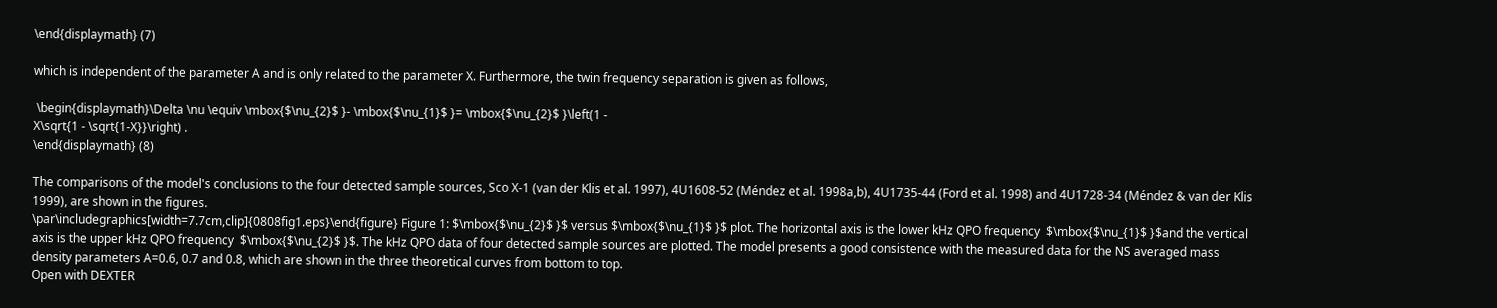\end{displaymath} (7)

which is independent of the parameter A and is only related to the parameter X. Furthermore, the twin frequency separation is given as follows,

 \begin{displaymath}\Delta \nu \equiv \mbox{$\nu_{2}$ }- \mbox{$\nu_{1}$ }= \mbox{$\nu_{2}$ }\left(1 -
X\sqrt{1 - \sqrt{1-X}}\right) .
\end{displaymath} (8)

The comparisons of the model's conclusions to the four detected sample sources, Sco X-1 (van der Klis et al. 1997), 4U1608-52 (Méndez et al. 1998a,b), 4U1735-44 (Ford et al. 1998) and 4U1728-34 (Méndez & van der Klis 1999), are shown in the figures.
\par\includegraphics[width=7.7cm,clip]{0808fig1.eps}\end{figure} Figure 1: $\mbox{$\nu_{2}$ }$ versus $\mbox{$\nu_{1}$ }$ plot. The horizontal axis is the lower kHz QPO frequency  $\mbox{$\nu_{1}$ }$and the vertical axis is the upper kHz QPO frequency  $\mbox{$\nu_{2}$ }$. The kHz QPO data of four detected sample sources are plotted. The model presents a good consistence with the measured data for the NS averaged mass density parameters A=0.6, 0.7 and 0.8, which are shown in the three theoretical curves from bottom to top.
Open with DEXTER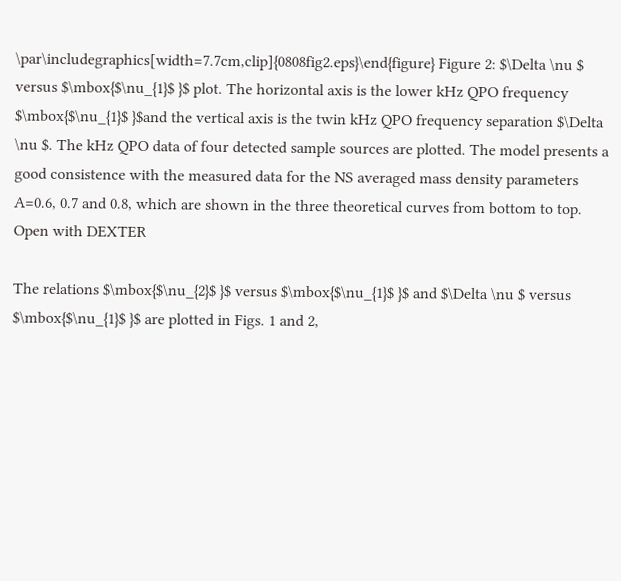\par\includegraphics[width=7.7cm,clip]{0808fig2.eps}\end{figure} Figure 2: $\Delta \nu $ versus $\mbox{$\nu_{1}$ }$ plot. The horizontal axis is the lower kHz QPO frequency $\mbox{$\nu_{1}$ }$and the vertical axis is the twin kHz QPO frequency separation $\Delta \nu $. The kHz QPO data of four detected sample sources are plotted. The model presents a good consistence with the measured data for the NS averaged mass density parameters A=0.6, 0.7 and 0.8, which are shown in the three theoretical curves from bottom to top.
Open with DEXTER

The relations $\mbox{$\nu_{2}$ }$ versus $\mbox{$\nu_{1}$ }$ and $\Delta \nu $ versus  $\mbox{$\nu_{1}$ }$ are plotted in Figs. 1 and 2,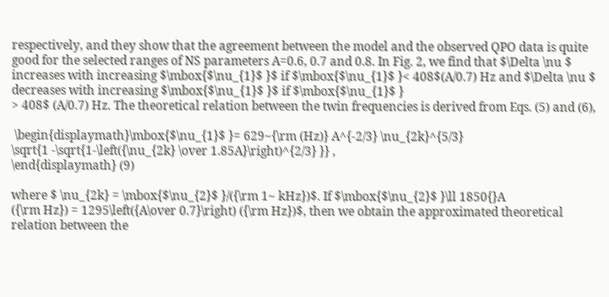respectively, and they show that the agreement between the model and the observed QPO data is quite good for the selected ranges of NS parameters A=0.6, 0.7 and 0.8. In Fig. 2, we find that $\Delta \nu $ increases with increasing $\mbox{$\nu_{1}$ }$ if $\mbox{$\nu_{1}$ }< 408$(A/0.7) Hz and $\Delta \nu $ decreases with increasing $\mbox{$\nu_{1}$ }$ if $\mbox{$\nu_{1}$ }
> 408$ (A/0.7) Hz. The theoretical relation between the twin frequencies is derived from Eqs. (5) and (6),

 \begin{displaymath}\mbox{$\nu_{1}$ }= 629~{\rm (Hz)} A^{-2/3} \nu_{2k}^{5/3}
\sqrt{1 -\sqrt{1-\left({\nu_{2k} \over 1.85A}\right)^{2/3} }} ,
\end{displaymath} (9)

where $ \nu_{2k} = \mbox{$\nu_{2}$ }/({\rm 1~ kHz})$. If $\mbox{$\nu_{2}$ }\ll 1850{}A
({\rm Hz}) = 1295\left({A\over 0.7}\right) ({\rm Hz})$, then we obtain the approximated theoretical relation between the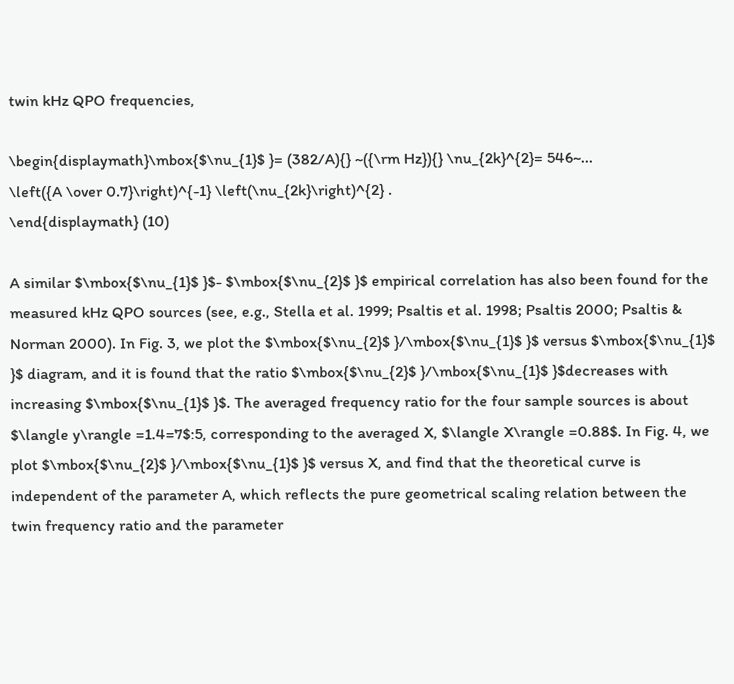twin kHz QPO frequencies,

\begin{displaymath}\mbox{$\nu_{1}$ }= (382/A){} ~({\rm Hz}){} \nu_{2k}^{2}= 546~...
\left({A \over 0.7}\right)^{-1} \left(\nu_{2k}\right)^{2} .
\end{displaymath} (10)

A similar $\mbox{$\nu_{1}$ }$- $\mbox{$\nu_{2}$ }$ empirical correlation has also been found for the measured kHz QPO sources (see, e.g., Stella et al. 1999; Psaltis et al. 1998; Psaltis 2000; Psaltis & Norman 2000). In Fig. 3, we plot the $\mbox{$\nu_{2}$ }/\mbox{$\nu_{1}$ }$ versus $\mbox{$\nu_{1}$ }$ diagram, and it is found that the ratio $\mbox{$\nu_{2}$ }/\mbox{$\nu_{1}$ }$decreases with increasing $\mbox{$\nu_{1}$ }$. The averaged frequency ratio for the four sample sources is about $\langle y\rangle =1.4=7$:5, corresponding to the averaged X, $\langle X\rangle =0.88$. In Fig. 4, we plot $\mbox{$\nu_{2}$ }/\mbox{$\nu_{1}$ }$ versus X, and find that the theoretical curve is independent of the parameter A, which reflects the pure geometrical scaling relation between the twin frequency ratio and the parameter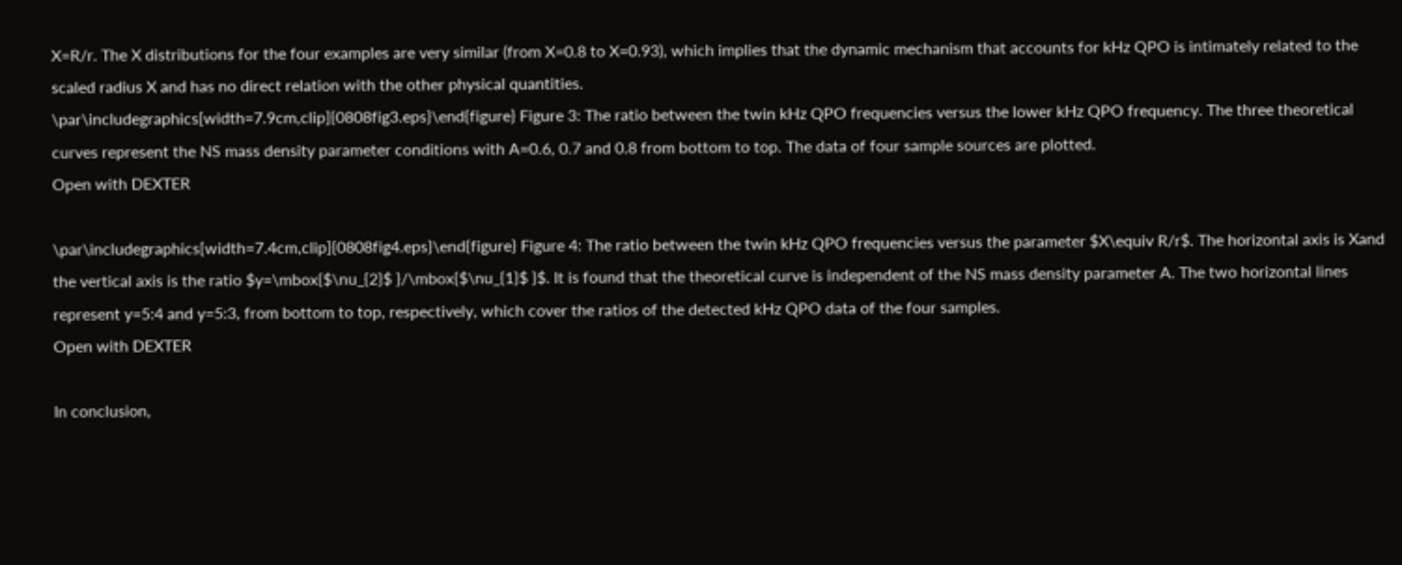X=R/r. The X distributions for the four examples are very similar (from X=0.8 to X=0.93), which implies that the dynamic mechanism that accounts for kHz QPO is intimately related to the scaled radius X and has no direct relation with the other physical quantities.
\par\includegraphics[width=7.9cm,clip]{0808fig3.eps}\end{figure} Figure 3: The ratio between the twin kHz QPO frequencies versus the lower kHz QPO frequency. The three theoretical curves represent the NS mass density parameter conditions with A=0.6, 0.7 and 0.8 from bottom to top. The data of four sample sources are plotted.
Open with DEXTER

\par\includegraphics[width=7.4cm,clip]{0808fig4.eps}\end{figure} Figure 4: The ratio between the twin kHz QPO frequencies versus the parameter $X\equiv R/r$. The horizontal axis is Xand the vertical axis is the ratio $y=\mbox{$\nu_{2}$ }/\mbox{$\nu_{1}$ }$. It is found that the theoretical curve is independent of the NS mass density parameter A. The two horizontal lines represent y=5:4 and y=5:3, from bottom to top, respectively, which cover the ratios of the detected kHz QPO data of the four samples.
Open with DEXTER

In conclusion,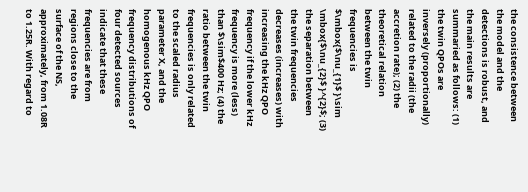the consistence between the model and the detections is robust, and the main results are summaried as follows: (1) the twin QPOs are inversely (proportionally) related to the radii (the accretion rate); (2) the theoretical relation between the twin frequencies is $\mbox{$\nu_{1}$ }\sim \mbox{$\nu_{2}$ }^{2}$; (3) the separation between the twin frequencies decreases (increases) with increasing the kHz QPO frequency if the lower kHz frequency is more (less) than $\sim$400 Hz; (4) the ratio between the twin frequencies is only related to the scaled radius parameter X, and the homogenous kHz QPO frequency distributions of four detected sources indicate that these frequencies are from regions close to the surface of the NS, approximately, from 1.08R to 1.25R. With regard to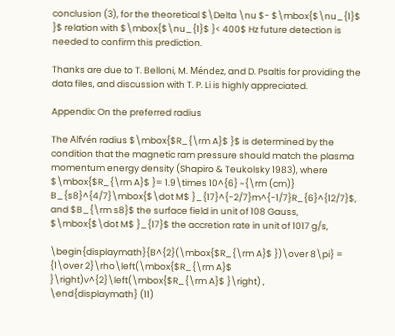conclusion (3), for the theoretical $\Delta \nu $- $\mbox{$\nu_{1}$ }$ relation with $\mbox{$\nu_{1}$ }< 400$ Hz future detection is needed to confirm this prediction.

Thanks are due to T. Belloni, M. Méndez, and D. Psaltis for providing the data files, and discussion with T. P. Li is highly appreciated.

Appendix: On the preferred radius

The Alfvén radius $\mbox{$R_{\rm A}$ }$ is determined by the condition that the magnetic ram pressure should match the plasma momentum energy density (Shapiro & Teukolsky 1983), where $\mbox{$R_{\rm A}$ }= 1.9\times 10^{6} ~{\rm (cm)}
B_{s8}^{4/7}\mbox{$\dot M$ }_{17}^{-2/7}m^{-1/7}R_{6}^{12/7}$, and $B_{\rm s8}$ the surface field in unit of 108 Gauss, $\mbox{$\dot M$ }_{17}$ the accretion rate in unit of 1017 g/s,

\begin{displaymath}{B^{2}(\mbox{$R_{\rm A}$ })\over 8\pi} = {1\over 2}\rho\left(\mbox{$R_{\rm A}$ }\right)v^{2}\left(\mbox{$R_{\rm A}$ }\right) ,
\end{displaymath} (11)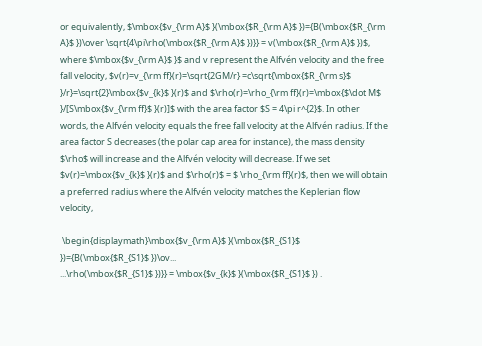or equivalently, $\mbox{$v_{\rm A}$ }(\mbox{$R_{\rm A}$ })={B(\mbox{$R_{\rm A}$ })\over \sqrt{4\pi\rho(\mbox{$R_{\rm A}$ })}} = v(\mbox{$R_{\rm A}$ })$, where $\mbox{$v_{\rm A}$ }$ and v represent the Alfvén velocity and the free fall velocity, $v(r)=v_{\rm ff}(r)=\sqrt{2GM/r} =c\sqrt{\mbox{$R_{\rm s}$ }/r}=\sqrt{2}\mbox{$v_{k}$ }(r)$ and $\rho(r)=\rho_{\rm ff}(r)=\mbox{$\dot M$ }/[S\mbox{$v_{\rm ff}$ }(r)]$ with the area factor $S = 4\pi r^{2}$. In other words, the Alfvén velocity equals the free fall velocity at the Alfvén radius. If the area factor S decreases (the polar cap area for instance), the mass density $\rho$ will increase and the Alfvén velocity will decrease. If we set $v(r)=\mbox{$v_{k}$ }(r)$ and $\rho(r)$ = $ \rho_{\rm ff}(r)$, then we will obtain a preferred radius where the Alfvén velocity matches the Keplerian flow velocity,

 \begin{displaymath}\mbox{$v_{\rm A}$ }(\mbox{$R_{S1}$ })={B(\mbox{$R_{S1}$ })\ov...
...\rho(\mbox{$R_{S1}$ })}} = \mbox{$v_{k}$ }(\mbox{$R_{S1}$ }) .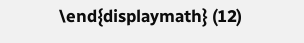\end{displaymath} (12)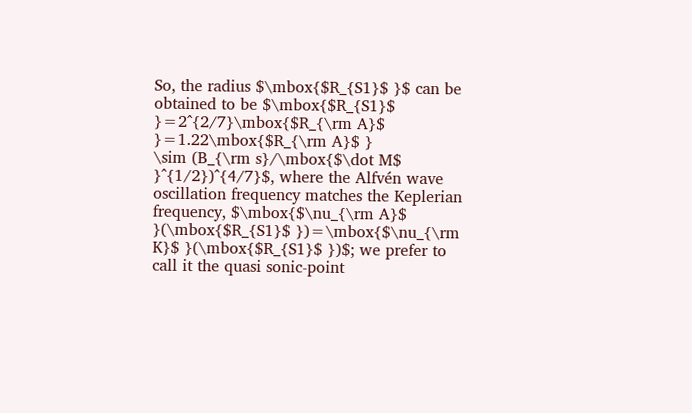So, the radius $\mbox{$R_{S1}$ }$ can be obtained to be $\mbox{$R_{S1}$ }=2^{2/7}\mbox{$R_{\rm A}$ }=1.22\mbox{$R_{\rm A}$ }
\sim (B_{\rm s}/\mbox{$\dot M$ }^{1/2})^{4/7}$, where the Alfvén wave oscillation frequency matches the Keplerian frequency, $\mbox{$\nu_{\rm A}$ }(\mbox{$R_{S1}$ })=\mbox{$\nu_{\rm K}$ }(\mbox{$R_{S1}$ })$; we prefer to call it the quasi sonic-point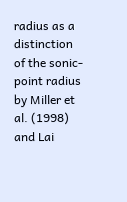radius as a distinction of the sonic-point radius by Miller et al. (1998) and Lai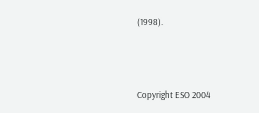(1998).



Copyright ESO 2004